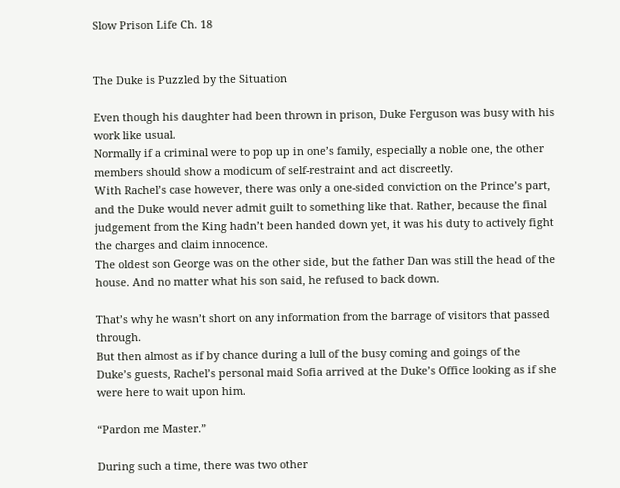Slow Prison Life Ch. 18


The Duke is Puzzled by the Situation

Even though his daughter had been thrown in prison, Duke Ferguson was busy with his work like usual.
Normally if a criminal were to pop up in one’s family, especially a noble one, the other members should show a modicum of self-restraint and act discreetly.
With Rachel’s case however, there was only a one-sided conviction on the Prince’s part, and the Duke would never admit guilt to something like that. Rather, because the final judgement from the King hadn’t been handed down yet, it was his duty to actively fight the charges and claim innocence.
The oldest son George was on the other side, but the father Dan was still the head of the house. And no matter what his son said, he refused to back down.

That’s why he wasn’t short on any information from the barrage of visitors that passed through.
But then almost as if by chance during a lull of the busy coming and goings of the Duke’s guests, Rachel’s personal maid Sofia arrived at the Duke’s Office looking as if she were here to wait upon him.

“Pardon me Master.”

During such a time, there was two other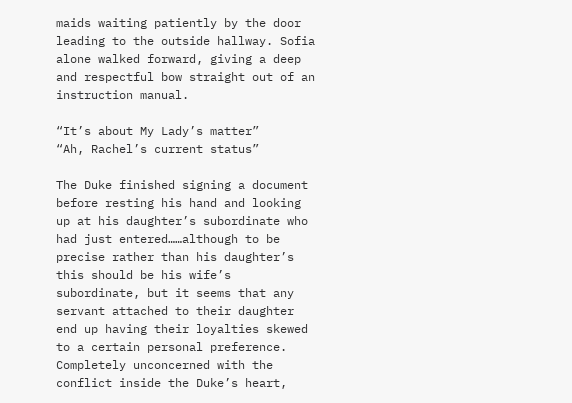maids waiting patiently by the door leading to the outside hallway. Sofia alone walked forward, giving a deep and respectful bow straight out of an instruction manual.

“It’s about My Lady’s matter”
“Ah, Rachel’s current status”

The Duke finished signing a document before resting his hand and looking up at his daughter’s subordinate who had just entered……although to be precise rather than his daughter’s this should be his wife’s subordinate, but it seems that any servant attached to their daughter end up having their loyalties skewed to a certain personal preference.
Completely unconcerned with the conflict inside the Duke’s heart,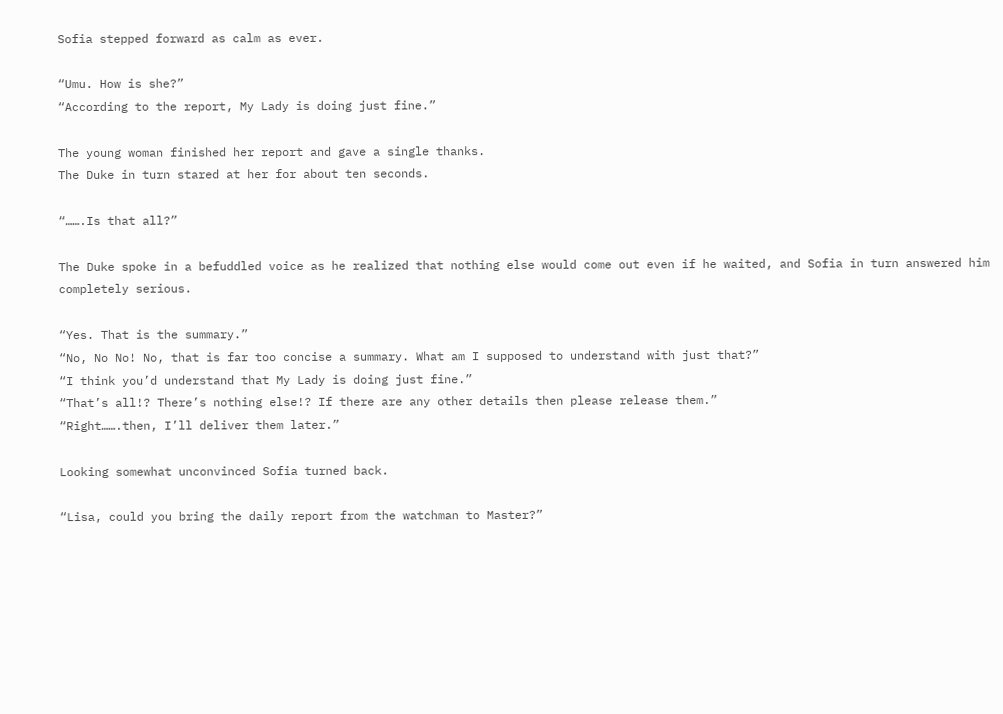Sofia stepped forward as calm as ever.

“Umu. How is she?”
“According to the report, My Lady is doing just fine.”

The young woman finished her report and gave a single thanks.
The Duke in turn stared at her for about ten seconds.

“…….Is that all?”

The Duke spoke in a befuddled voice as he realized that nothing else would come out even if he waited, and Sofia in turn answered him completely serious.

“Yes. That is the summary.”
“No, No No! No, that is far too concise a summary. What am I supposed to understand with just that?”
“I think you’d understand that My Lady is doing just fine.”
“That’s all!? There’s nothing else!? If there are any other details then please release them.”
“Right…….then, I’ll deliver them later.”

Looking somewhat unconvinced Sofia turned back.

“Lisa, could you bring the daily report from the watchman to Master?”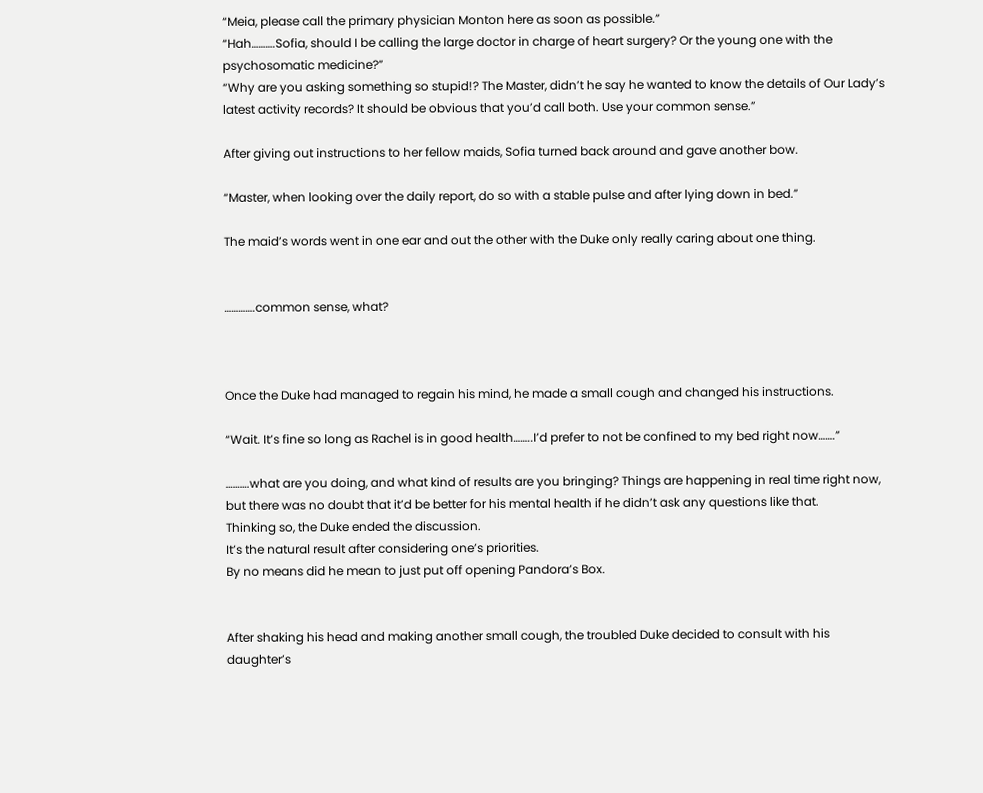“Meia, please call the primary physician Monton here as soon as possible.”
“Hah……….Sofia, should I be calling the large doctor in charge of heart surgery? Or the young one with the psychosomatic medicine?”
“Why are you asking something so stupid!? The Master, didn’t he say he wanted to know the details of Our Lady’s latest activity records? It should be obvious that you’d call both. Use your common sense.”

After giving out instructions to her fellow maids, Sofia turned back around and gave another bow.

“Master, when looking over the daily report, do so with a stable pulse and after lying down in bed.”

The maid’s words went in one ear and out the other with the Duke only really caring about one thing.


………….common sense, what?



Once the Duke had managed to regain his mind, he made a small cough and changed his instructions.

“Wait. It’s fine so long as Rachel is in good health……..I’d prefer to not be confined to my bed right now…….”

……….what are you doing, and what kind of results are you bringing? Things are happening in real time right now, but there was no doubt that it’d be better for his mental health if he didn’t ask any questions like that.
Thinking so, the Duke ended the discussion.
It’s the natural result after considering one’s priorities.
By no means did he mean to just put off opening Pandora’s Box.


After shaking his head and making another small cough, the troubled Duke decided to consult with his daughter’s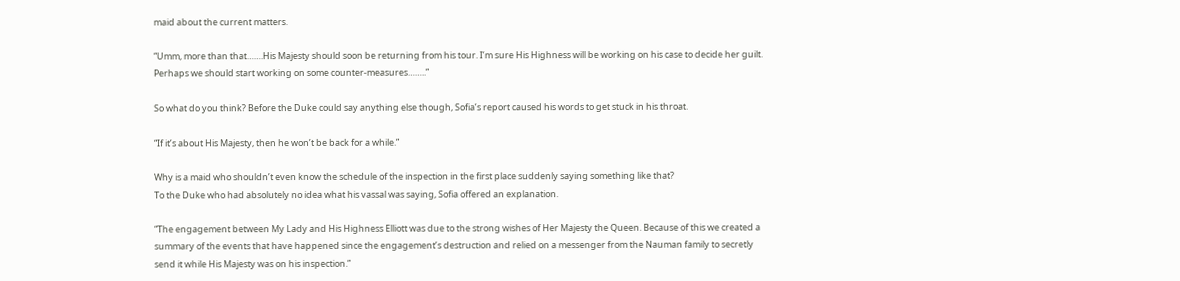maid about the current matters.

“Umm, more than that…….His Majesty should soon be returning from his tour. I’m sure His Highness will be working on his case to decide her guilt. Perhaps we should start working on some counter-measures……..”

So what do you think? Before the Duke could say anything else though, Sofia’s report caused his words to get stuck in his throat.

“If it’s about His Majesty, then he won’t be back for a while.”

Why is a maid who shouldn’t even know the schedule of the inspection in the first place suddenly saying something like that?
To the Duke who had absolutely no idea what his vassal was saying, Sofia offered an explanation.

“The engagement between My Lady and His Highness Elliott was due to the strong wishes of Her Majesty the Queen. Because of this we created a summary of the events that have happened since the engagement’s destruction and relied on a messenger from the Nauman family to secretly send it while His Majesty was on his inspection.”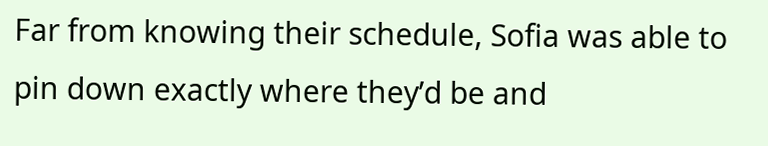Far from knowing their schedule, Sofia was able to pin down exactly where they’d be and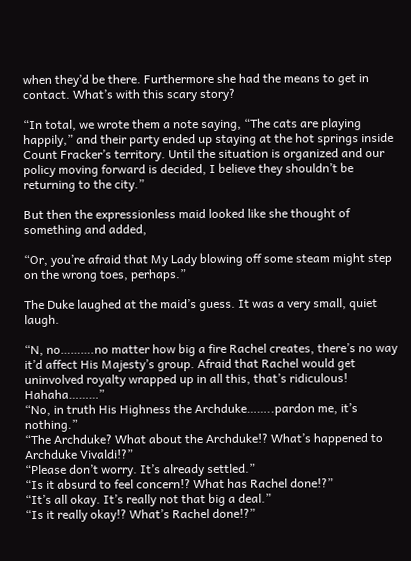when they’d be there. Furthermore she had the means to get in contact. What’s with this scary story?

“In total, we wrote them a note saying, “The cats are playing happily,” and their party ended up staying at the hot springs inside Count Fracker’s territory. Until the situation is organized and our policy moving forward is decided, I believe they shouldn’t be returning to the city.”

But then the expressionless maid looked like she thought of something and added,

“Or, you’re afraid that My Lady blowing off some steam might step on the wrong toes, perhaps.”

The Duke laughed at the maid’s guess. It was a very small, quiet laugh.

“N, no……….no matter how big a fire Rachel creates, there’s no way it’d affect His Majesty’s group. Afraid that Rachel would get uninvolved royalty wrapped up in all this, that’s ridiculous! Hahaha………”
“No, in truth His Highness the Archduke……..pardon me, it’s nothing.”
“The Archduke? What about the Archduke!? What’s happened to Archduke Vivaldi!?”
“Please don’t worry. It’s already settled.”
“Is it absurd to feel concern!? What has Rachel done!?”
“It’s all okay. It’s really not that big a deal.”
“Is it really okay!? What’s Rachel done!?”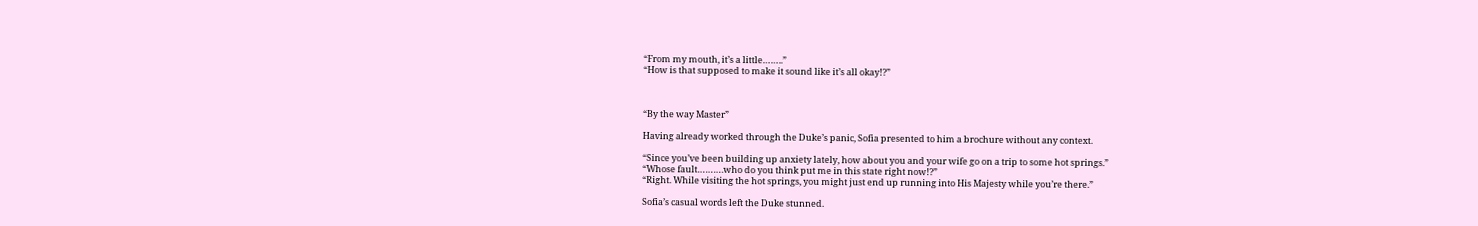“From my mouth, it’s a little……..”
“How is that supposed to make it sound like it’s all okay!?”



“By the way Master”

Having already worked through the Duke’s panic, Sofia presented to him a brochure without any context.

“Since you’ve been building up anxiety lately, how about you and your wife go on a trip to some hot springs.”
“Whose fault……….who do you think put me in this state right now!?”
“Right. While visiting the hot springs, you might just end up running into His Majesty while you’re there.”

Sofia’s casual words left the Duke stunned.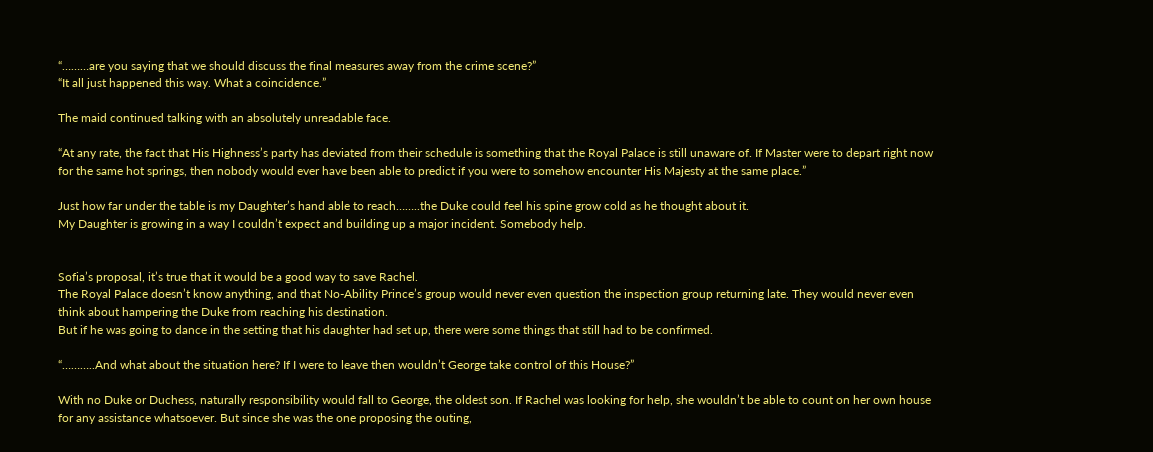“………are you saying that we should discuss the final measures away from the crime scene?”
“It all just happened this way. What a coincidence.”

The maid continued talking with an absolutely unreadable face.

“At any rate, the fact that His Highness’s party has deviated from their schedule is something that the Royal Palace is still unaware of. If Master were to depart right now for the same hot springs, then nobody would ever have been able to predict if you were to somehow encounter His Majesty at the same place.”

Just how far under the table is my Daughter’s hand able to reach……..the Duke could feel his spine grow cold as he thought about it.
My Daughter is growing in a way I couldn’t expect and building up a major incident. Somebody help.


Sofia’s proposal, it’s true that it would be a good way to save Rachel.
The Royal Palace doesn’t know anything, and that No-Ability Prince’s group would never even question the inspection group returning late. They would never even think about hampering the Duke from reaching his destination.
But if he was going to dance in the setting that his daughter had set up, there were some things that still had to be confirmed.

“………..And what about the situation here? If I were to leave then wouldn’t George take control of this House?”

With no Duke or Duchess, naturally responsibility would fall to George, the oldest son. If Rachel was looking for help, she wouldn’t be able to count on her own house for any assistance whatsoever. But since she was the one proposing the outing,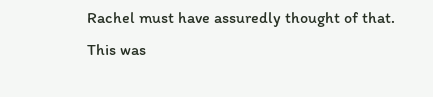Rachel must have assuredly thought of that.
This was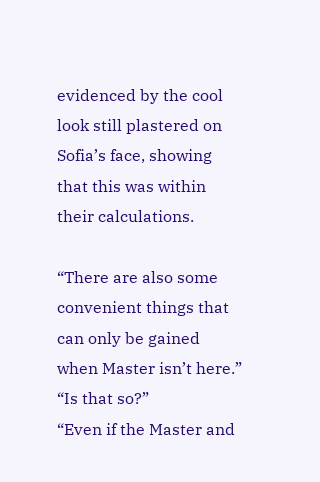evidenced by the cool look still plastered on Sofia’s face, showing that this was within their calculations.

“There are also some convenient things that can only be gained when Master isn’t here.”
“Is that so?”
“Even if the Master and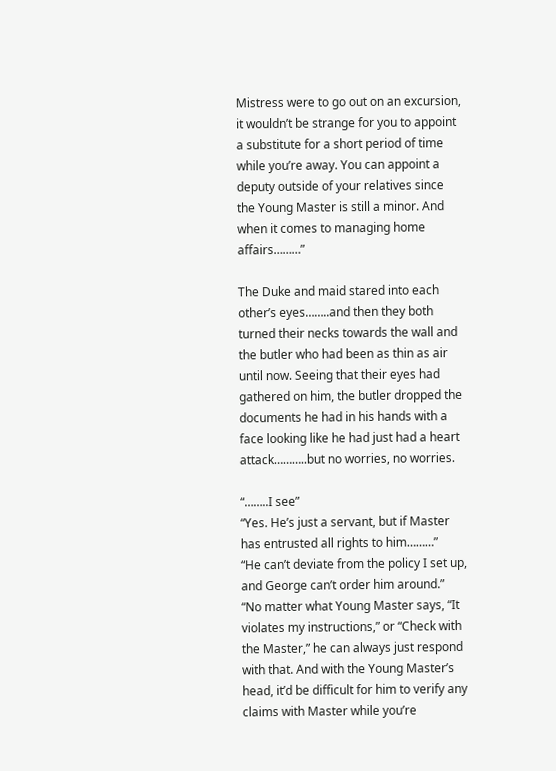Mistress were to go out on an excursion, it wouldn’t be strange for you to appoint a substitute for a short period of time while you’re away. You can appoint a deputy outside of your relatives since the Young Master is still a minor. And when it comes to managing home affairs………”

The Duke and maid stared into each other’s eyes……..and then they both turned their necks towards the wall and the butler who had been as thin as air until now. Seeing that their eyes had gathered on him, the butler dropped the documents he had in his hands with a face looking like he had just had a heart attack………..but no worries, no worries.

“……..I see”
“Yes. He’s just a servant, but if Master has entrusted all rights to him………”
“He can’t deviate from the policy I set up, and George can’t order him around.”
“No matter what Young Master says, “It violates my instructions,” or “Check with the Master,” he can always just respond with that. And with the Young Master’s head, it’d be difficult for him to verify any claims with Master while you’re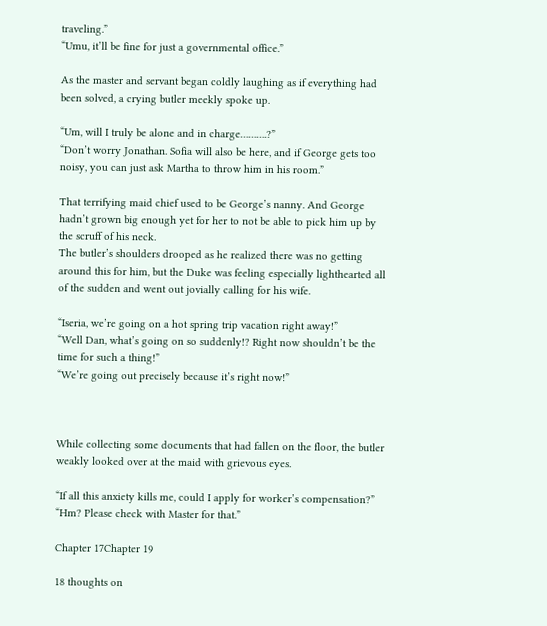traveling.”
“Umu, it’ll be fine for just a governmental office.”

As the master and servant began coldly laughing as if everything had been solved, a crying butler meekly spoke up.

“Um, will I truly be alone and in charge……….?”
“Don’t worry Jonathan. Sofia will also be here, and if George gets too noisy, you can just ask Martha to throw him in his room.”

That terrifying maid chief used to be George’s nanny. And George hadn’t grown big enough yet for her to not be able to pick him up by the scruff of his neck.
The butler’s shoulders drooped as he realized there was no getting around this for him, but the Duke was feeling especially lighthearted all of the sudden and went out jovially calling for his wife.

“Iseria, we’re going on a hot spring trip vacation right away!”
“Well Dan, what’s going on so suddenly!? Right now shouldn’t be the time for such a thing!”
“We’re going out precisely because it’s right now!”



While collecting some documents that had fallen on the floor, the butler weakly looked over at the maid with grievous eyes.

“If all this anxiety kills me, could I apply for worker’s compensation?”
“Hm? Please check with Master for that.”

Chapter 17Chapter 19

18 thoughts on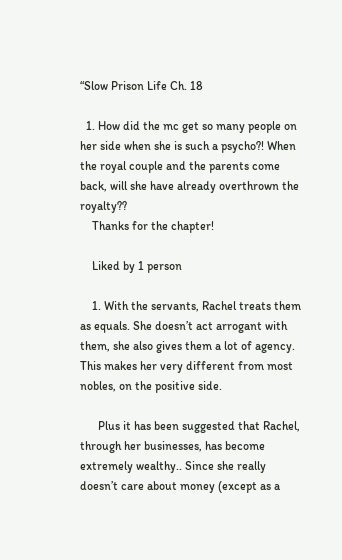“Slow Prison Life Ch. 18

  1. How did the mc get so many people on her side when she is such a psycho?! When the royal couple and the parents come back, will she have already overthrown the royalty??
    Thanks for the chapter!

    Liked by 1 person

    1. With the servants, Rachel treats them as equals. She doesn’t act arrogant with them, she also gives them a lot of agency. This makes her very different from most nobles, on the positive side.

      Plus it has been suggested that Rachel, through her businesses, has become extremely wealthy.. Since she really doesn’t care about money (except as a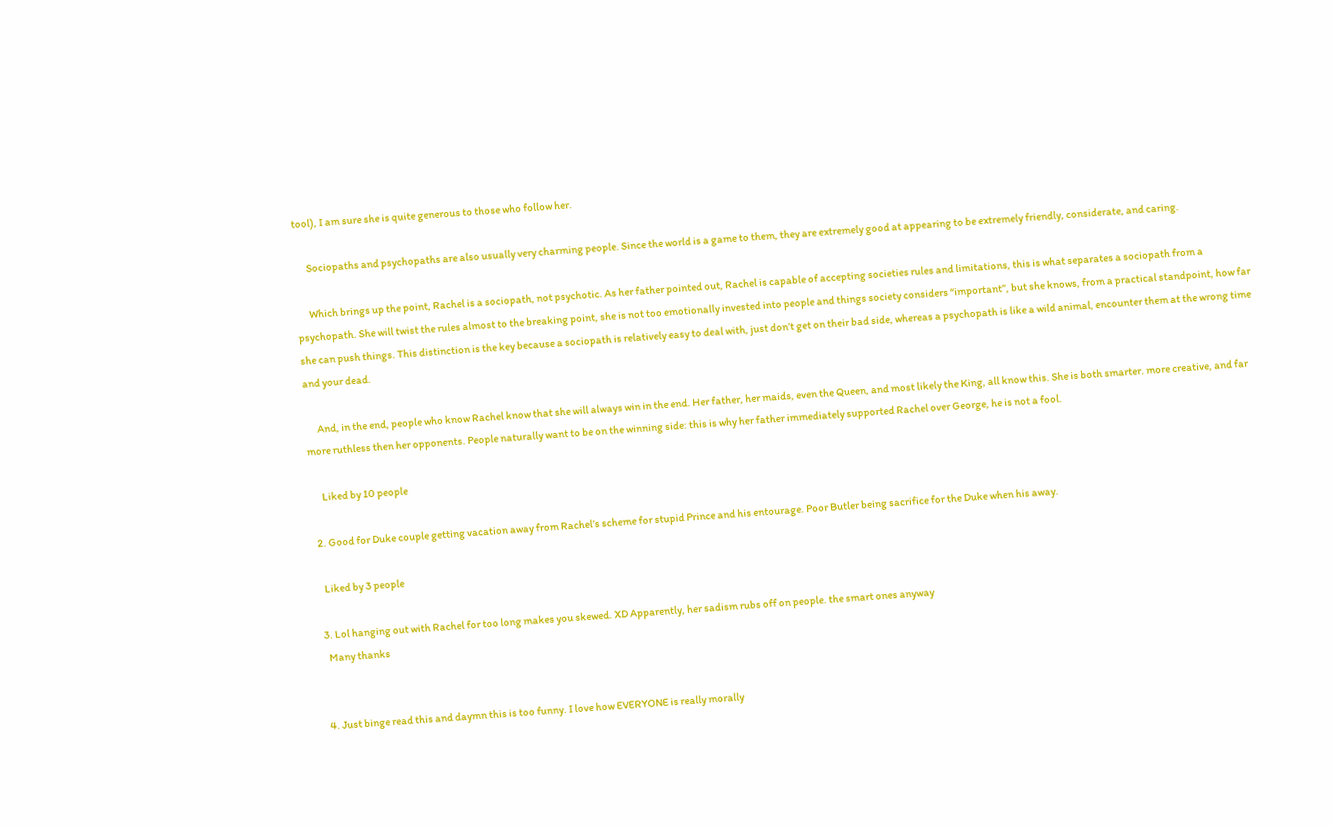tool), I am sure she is quite generous to those who follow her.

      Sociopaths and psychopaths are also usually very charming people. Since the world is a game to them, they are extremely good at appearing to be extremely friendly, considerate, and caring.

      Which brings up the point, Rachel is a sociopath, not psychotic. As her father pointed out, Rachel is capable of accepting societies rules and limitations, this is what separates a sociopath from a psychopath. She will twist the rules almost to the breaking point, she is not too emotionally invested into people and things society considers “important”, but she knows, from a practical standpoint, how far she can push things. This distinction is the key because a sociopath is relatively easy to deal with, just don’t get on their bad side, whereas a psychopath is like a wild animal, encounter them at the wrong time and your dead.

      And, in the end, people who know Rachel know that she will always win in the end. Her father, her maids, even the Queen, and most likely the King, all know this. She is both smarter. more creative, and far more ruthless then her opponents. People naturally want to be on the winning side: this is why her father immediately supported Rachel over George, he is not a fool.

      Liked by 10 people

  2. Good for Duke couple getting vacation away from Rachel’s scheme for stupid Prince and his entourage. Poor Butler being sacrifice for the Duke when his away.

    Liked by 3 people

  3. Lol hanging out with Rachel for too long makes you skewed. XD Apparently, her sadism rubs off on people. the smart ones anyway
    Many thanks


  4. Just binge read this and daymn this is too funny. I love how EVERYONE is really morally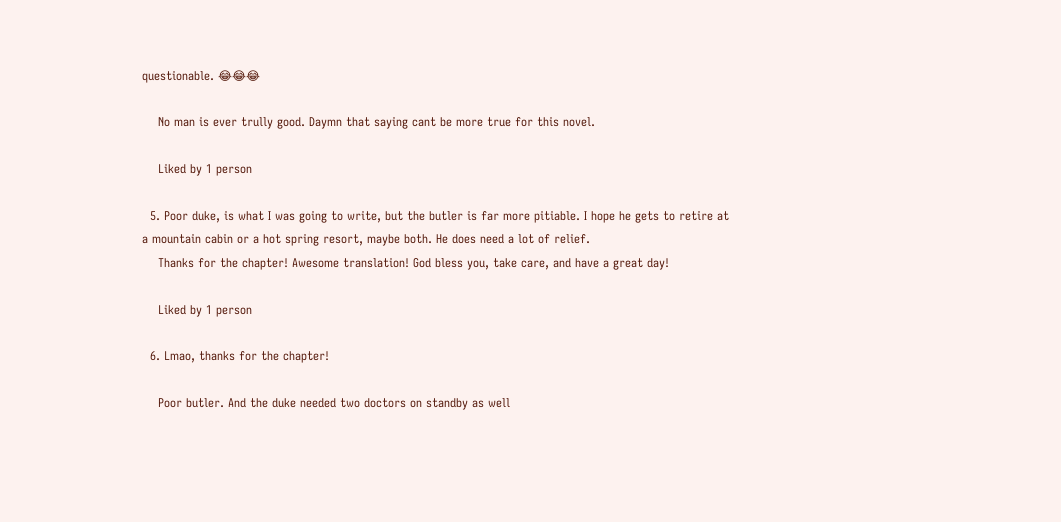questionable. 😂😂😂

    No man is ever trully good. Daymn that saying cant be more true for this novel.

    Liked by 1 person

  5. Poor duke, is what I was going to write, but the butler is far more pitiable. I hope he gets to retire at a mountain cabin or a hot spring resort, maybe both. He does need a lot of relief.
    Thanks for the chapter! Awesome translation! God bless you, take care, and have a great day!

    Liked by 1 person

  6. Lmao, thanks for the chapter!

    Poor butler. And the duke needed two doctors on standby as well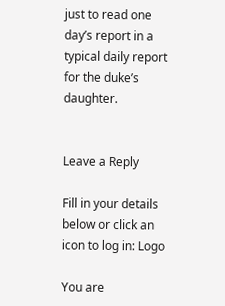just to read one day’s report in a typical daily report for the duke’s daughter.


Leave a Reply

Fill in your details below or click an icon to log in: Logo

You are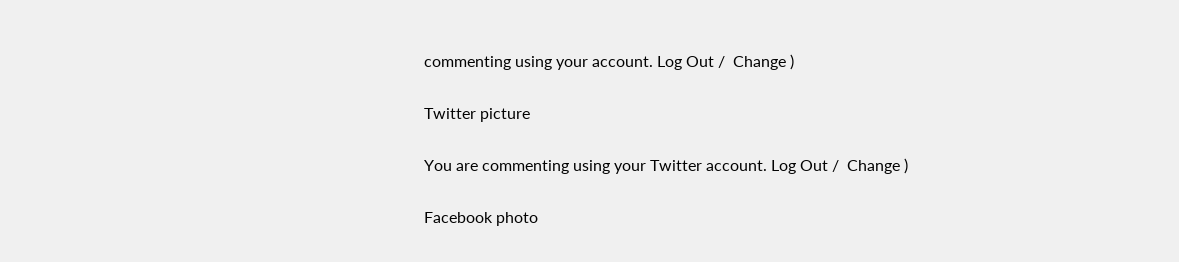commenting using your account. Log Out /  Change )

Twitter picture

You are commenting using your Twitter account. Log Out /  Change )

Facebook photo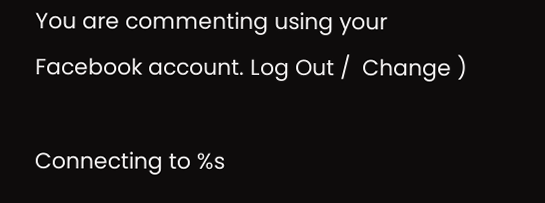You are commenting using your Facebook account. Log Out /  Change )

Connecting to %s